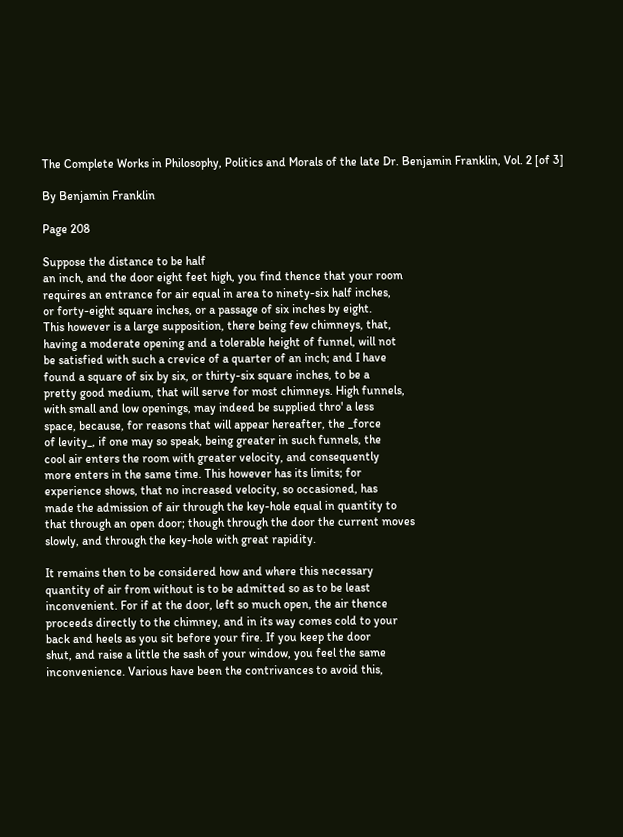The Complete Works in Philosophy, Politics and Morals of the late Dr. Benjamin Franklin, Vol. 2 [of 3]

By Benjamin Franklin

Page 208

Suppose the distance to be half
an inch, and the door eight feet high, you find thence that your room
requires an entrance for air equal in area to ninety-six half inches,
or forty-eight square inches, or a passage of six inches by eight.
This however is a large supposition, there being few chimneys, that,
having a moderate opening and a tolerable height of funnel, will not
be satisfied with such a crevice of a quarter of an inch; and I have
found a square of six by six, or thirty-six square inches, to be a
pretty good medium, that will serve for most chimneys. High funnels,
with small and low openings, may indeed be supplied thro' a less
space, because, for reasons that will appear hereafter, the _force
of levity_, if one may so speak, being greater in such funnels, the
cool air enters the room with greater velocity, and consequently
more enters in the same time. This however has its limits; for
experience shows, that no increased velocity, so occasioned, has
made the admission of air through the key-hole equal in quantity to
that through an open door; though through the door the current moves
slowly, and through the key-hole with great rapidity.

It remains then to be considered how and where this necessary
quantity of air from without is to be admitted so as to be least
inconvenient. For if at the door, left so much open, the air thence
proceeds directly to the chimney, and in its way comes cold to your
back and heels as you sit before your fire. If you keep the door
shut, and raise a little the sash of your window, you feel the same
inconvenience. Various have been the contrivances to avoid this,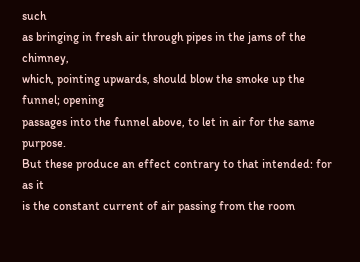such
as bringing in fresh air through pipes in the jams of the chimney,
which, pointing upwards, should blow the smoke up the funnel; opening
passages into the funnel above, to let in air for the same purpose.
But these produce an effect contrary to that intended: for as it
is the constant current of air passing from the room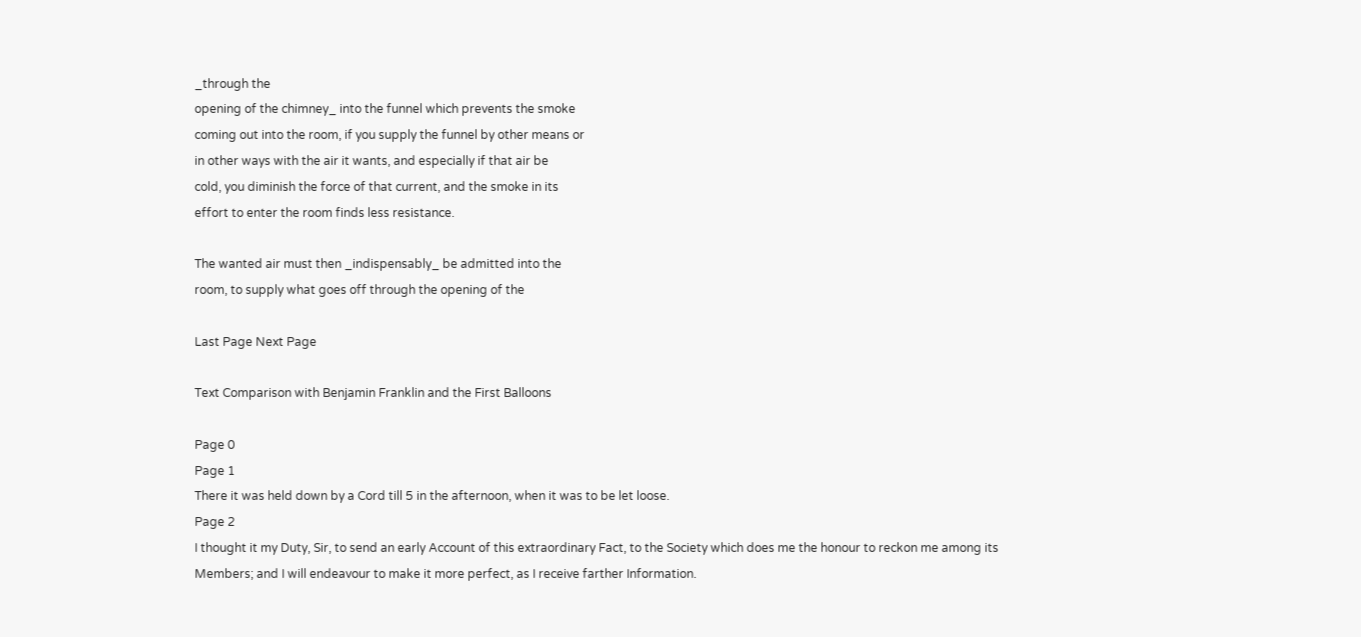_through the
opening of the chimney_ into the funnel which prevents the smoke
coming out into the room, if you supply the funnel by other means or
in other ways with the air it wants, and especially if that air be
cold, you diminish the force of that current, and the smoke in its
effort to enter the room finds less resistance.

The wanted air must then _indispensably_ be admitted into the
room, to supply what goes off through the opening of the

Last Page Next Page

Text Comparison with Benjamin Franklin and the First Balloons

Page 0
Page 1
There it was held down by a Cord till 5 in the afternoon, when it was to be let loose.
Page 2
I thought it my Duty, Sir, to send an early Account of this extraordinary Fact, to the Society which does me the honour to reckon me among its Members; and I will endeavour to make it more perfect, as I receive farther Information.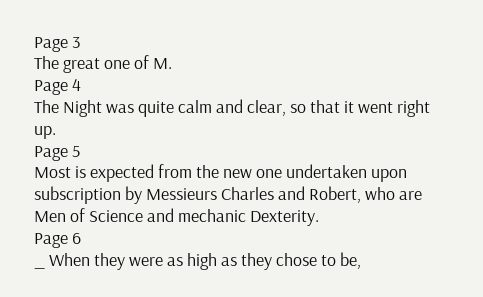Page 3
The great one of M.
Page 4
The Night was quite calm and clear, so that it went right up.
Page 5
Most is expected from the new one undertaken upon subscription by Messieurs Charles and Robert, who are Men of Science and mechanic Dexterity.
Page 6
_ When they were as high as they chose to be,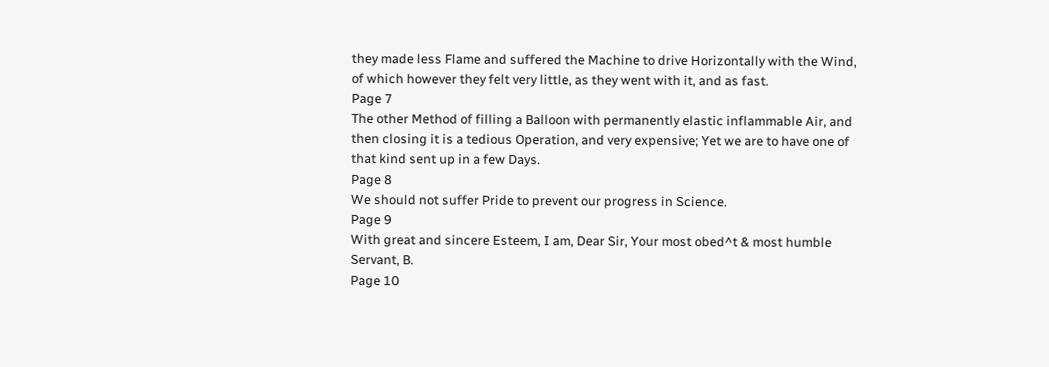they made less Flame and suffered the Machine to drive Horizontally with the Wind, of which however they felt very little, as they went with it, and as fast.
Page 7
The other Method of filling a Balloon with permanently elastic inflammable Air, and then closing it is a tedious Operation, and very expensive; Yet we are to have one of that kind sent up in a few Days.
Page 8
We should not suffer Pride to prevent our progress in Science.
Page 9
With great and sincere Esteem, I am, Dear Sir, Your most obed^t & most humble Servant, B.
Page 10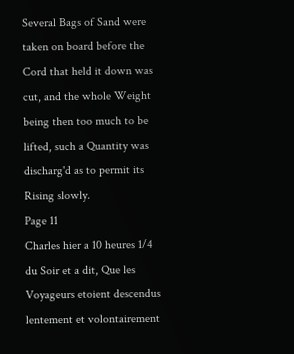Several Bags of Sand were taken on board before the Cord that held it down was cut, and the whole Weight being then too much to be lifted, such a Quantity was discharg'd as to permit its Rising slowly.
Page 11
Charles hier a 10 heures 1/4 du Soir et a dit, Que les Voyageurs etoient descendus lentement et volontairement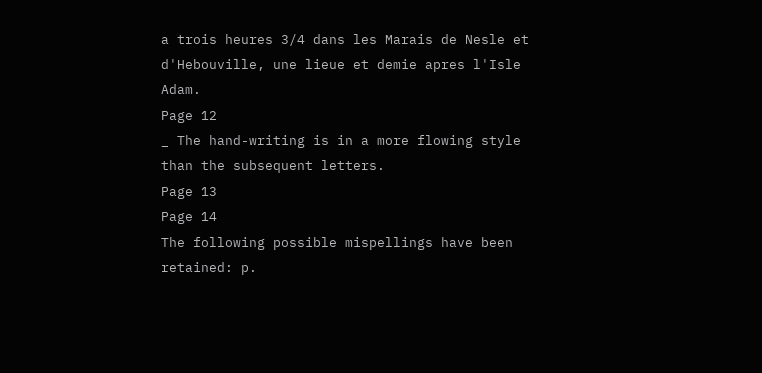a trois heures 3/4 dans les Marais de Nesle et d'Hebouville, une lieue et demie apres l'Isle Adam.
Page 12
_ The hand-writing is in a more flowing style than the subsequent letters.
Page 13
Page 14
The following possible mispellings have been retained: p.